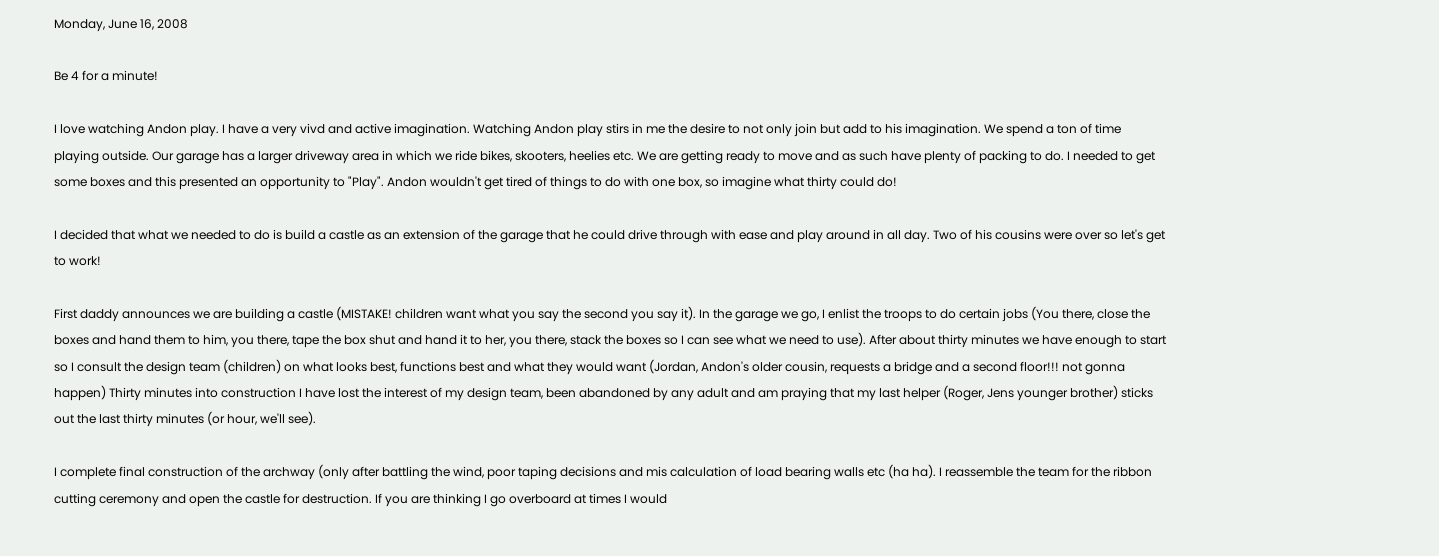Monday, June 16, 2008

Be 4 for a minute!

I love watching Andon play. I have a very vivd and active imagination. Watching Andon play stirs in me the desire to not only join but add to his imagination. We spend a ton of time playing outside. Our garage has a larger driveway area in which we ride bikes, skooters, heelies etc. We are getting ready to move and as such have plenty of packing to do. I needed to get some boxes and this presented an opportunity to "Play". Andon wouldn't get tired of things to do with one box, so imagine what thirty could do!

I decided that what we needed to do is build a castle as an extension of the garage that he could drive through with ease and play around in all day. Two of his cousins were over so let's get to work!

First daddy announces we are building a castle (MISTAKE! children want what you say the second you say it). In the garage we go, I enlist the troops to do certain jobs (You there, close the boxes and hand them to him, you there, tape the box shut and hand it to her, you there, stack the boxes so I can see what we need to use). After about thirty minutes we have enough to start so I consult the design team (children) on what looks best, functions best and what they would want (Jordan, Andon's older cousin, requests a bridge and a second floor!!! not gonna happen) Thirty minutes into construction I have lost the interest of my design team, been abandoned by any adult and am praying that my last helper (Roger, Jens younger brother) sticks out the last thirty minutes (or hour, we'll see).

I complete final construction of the archway (only after battling the wind, poor taping decisions and mis calculation of load bearing walls etc (ha ha). I reassemble the team for the ribbon cutting ceremony and open the castle for destruction. If you are thinking I go overboard at times I would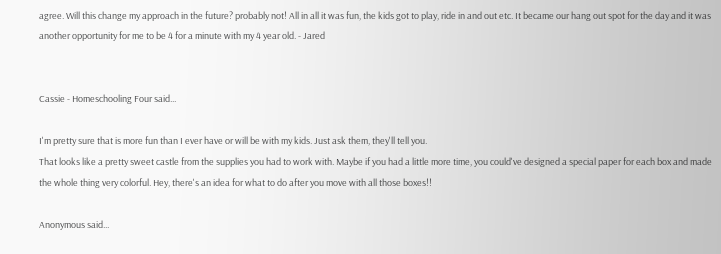agree. Will this change my approach in the future? probably not! All in all it was fun, the kids got to play, ride in and out etc. It became our hang out spot for the day and it was another opportunity for me to be 4 for a minute with my 4 year old. - Jared


Cassie - Homeschooling Four said...

I'm pretty sure that is more fun than I ever have or will be with my kids. Just ask them, they'll tell you.
That looks like a pretty sweet castle from the supplies you had to work with. Maybe if you had a little more time, you could've designed a special paper for each box and made the whole thing very colorful. Hey, there's an idea for what to do after you move with all those boxes!!

Anonymous said...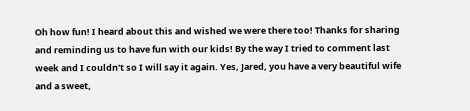Oh how fun! I heard about this and wished we were there too! Thanks for sharing and reminding us to have fun with our kids! By the way I tried to comment last week and I couldn't so I will say it again. Yes, Jared, you have a very beautiful wife and a sweet,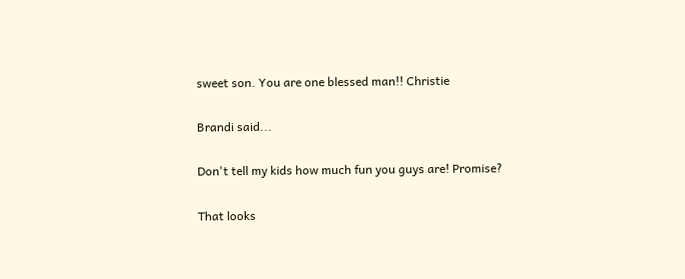sweet son. You are one blessed man!! Christie

Brandi said...

Don't tell my kids how much fun you guys are! Promise?

That looks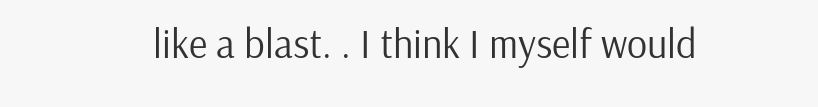like a blast. . I think I myself would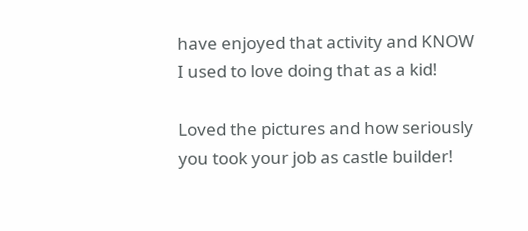have enjoyed that activity and KNOW I used to love doing that as a kid!

Loved the pictures and how seriously you took your job as castle builder!